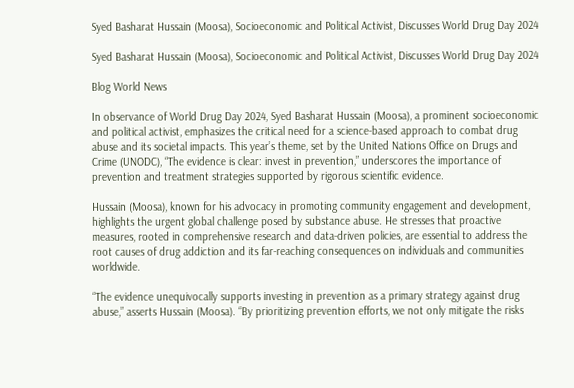Syed Basharat Hussain (Moosa), Socioeconomic and Political Activist, Discusses World Drug Day 2024

Syed Basharat Hussain (Moosa), Socioeconomic and Political Activist, Discusses World Drug Day 2024

Blog World News

In observance of World Drug Day 2024, Syed Basharat Hussain (Moosa), a prominent socioeconomic and political activist, emphasizes the critical need for a science-based approach to combat drug abuse and its societal impacts. This year’s theme, set by the United Nations Office on Drugs and Crime (UNODC), “The evidence is clear: invest in prevention,” underscores the importance of prevention and treatment strategies supported by rigorous scientific evidence.

Hussain (Moosa), known for his advocacy in promoting community engagement and development, highlights the urgent global challenge posed by substance abuse. He stresses that proactive measures, rooted in comprehensive research and data-driven policies, are essential to address the root causes of drug addiction and its far-reaching consequences on individuals and communities worldwide.

“The evidence unequivocally supports investing in prevention as a primary strategy against drug abuse,” asserts Hussain (Moosa). “By prioritizing prevention efforts, we not only mitigate the risks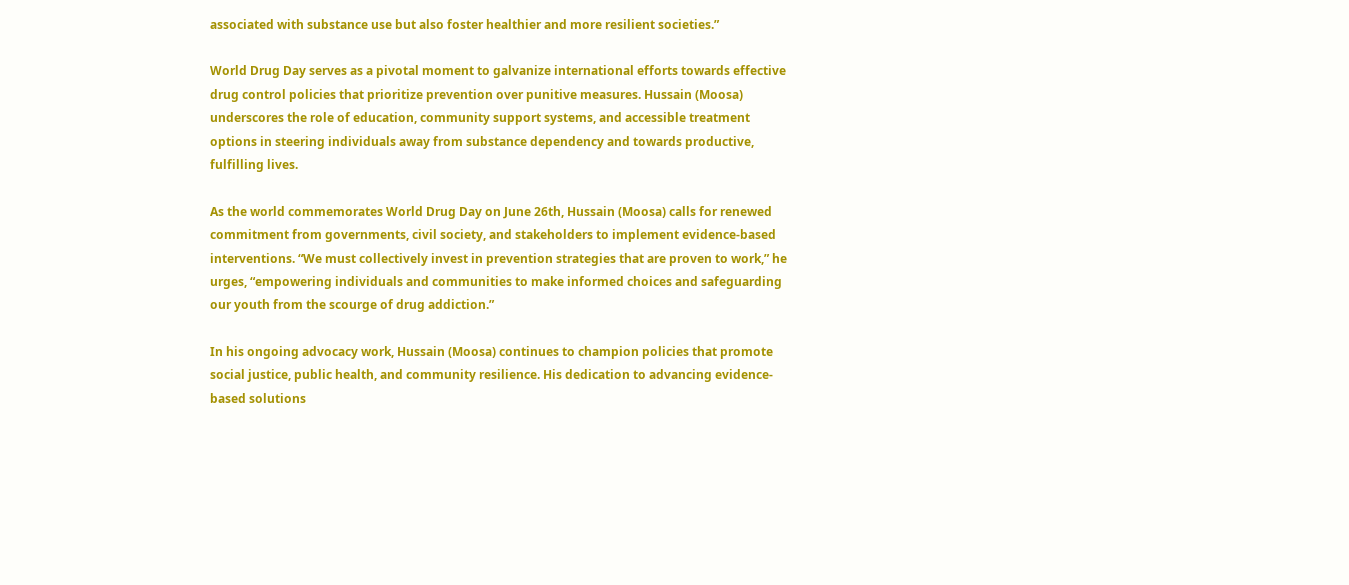associated with substance use but also foster healthier and more resilient societies.”

World Drug Day serves as a pivotal moment to galvanize international efforts towards effective drug control policies that prioritize prevention over punitive measures. Hussain (Moosa) underscores the role of education, community support systems, and accessible treatment options in steering individuals away from substance dependency and towards productive, fulfilling lives.

As the world commemorates World Drug Day on June 26th, Hussain (Moosa) calls for renewed commitment from governments, civil society, and stakeholders to implement evidence-based interventions. “We must collectively invest in prevention strategies that are proven to work,” he urges, “empowering individuals and communities to make informed choices and safeguarding our youth from the scourge of drug addiction.”

In his ongoing advocacy work, Hussain (Moosa) continues to champion policies that promote social justice, public health, and community resilience. His dedication to advancing evidence-based solutions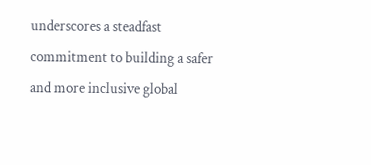underscores a steadfast commitment to building a safer and more inclusive global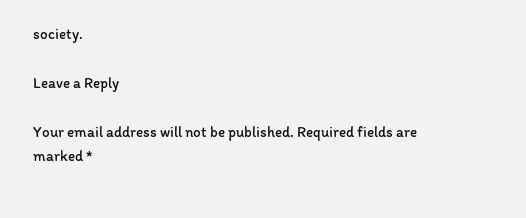society.

Leave a Reply

Your email address will not be published. Required fields are marked *